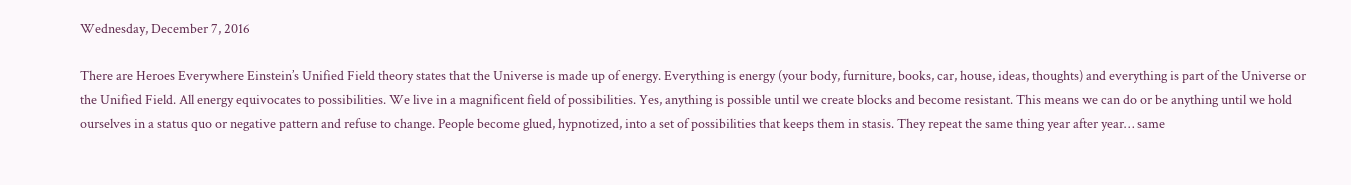Wednesday, December 7, 2016

There are Heroes Everywhere Einstein’s Unified Field theory states that the Universe is made up of energy. Everything is energy (your body, furniture, books, car, house, ideas, thoughts) and everything is part of the Universe or the Unified Field. All energy equivocates to possibilities. We live in a magnificent field of possibilities. Yes, anything is possible until we create blocks and become resistant. This means we can do or be anything until we hold ourselves in a status quo or negative pattern and refuse to change. People become glued, hypnotized, into a set of possibilities that keeps them in stasis. They repeat the same thing year after year… same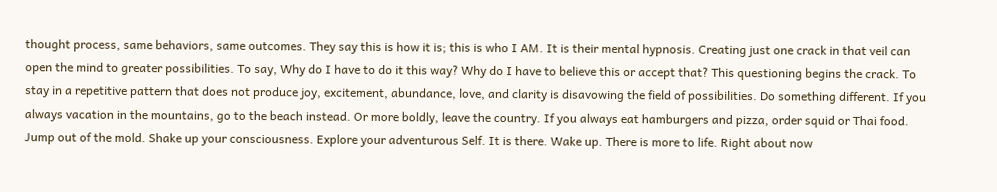thought process, same behaviors, same outcomes. They say this is how it is; this is who I AM. It is their mental hypnosis. Creating just one crack in that veil can open the mind to greater possibilities. To say, Why do I have to do it this way? Why do I have to believe this or accept that? This questioning begins the crack. To stay in a repetitive pattern that does not produce joy, excitement, abundance, love, and clarity is disavowing the field of possibilities. Do something different. If you always vacation in the mountains, go to the beach instead. Or more boldly, leave the country. If you always eat hamburgers and pizza, order squid or Thai food. Jump out of the mold. Shake up your consciousness. Explore your adventurous Self. It is there. Wake up. There is more to life. Right about now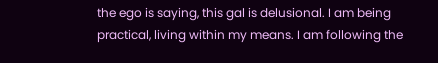the ego is saying, this gal is delusional. I am being practical, living within my means. I am following the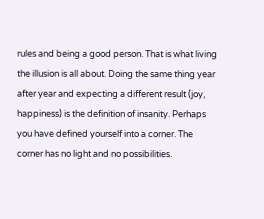rules and being a good person. That is what living the illusion is all about. Doing the same thing year after year and expecting a different result (joy, happiness) is the definition of insanity. Perhaps you have defined yourself into a corner. The corner has no light and no possibilities.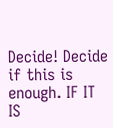Decide! Decide if this is enough. IF IT IS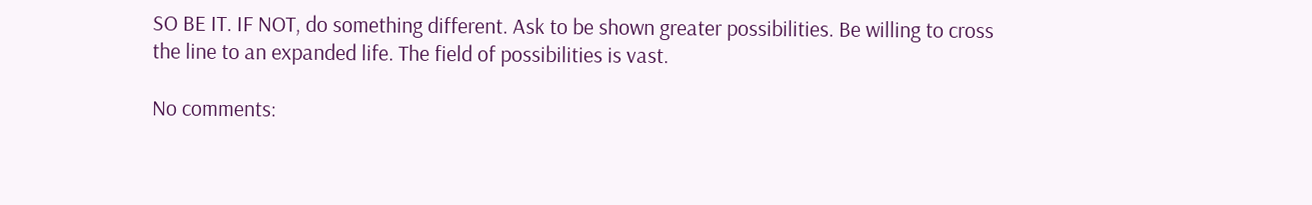SO BE IT. IF NOT, do something different. Ask to be shown greater possibilities. Be willing to cross the line to an expanded life. The field of possibilities is vast.

No comments: